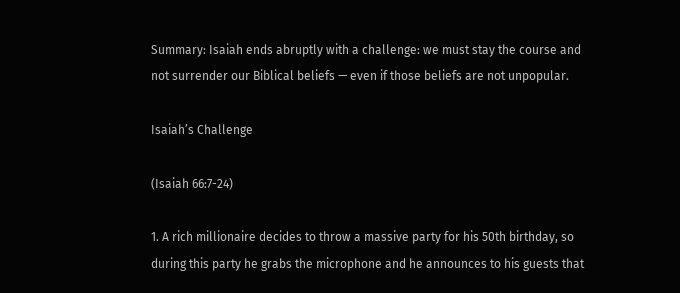Summary: Isaiah ends abruptly with a challenge: we must stay the course and not surrender our Biblical beliefs — even if those beliefs are not unpopular.

Isaiah’s Challenge

(Isaiah 66:7-24)

1. A rich millionaire decides to throw a massive party for his 50th birthday, so during this party he grabs the microphone and he announces to his guests that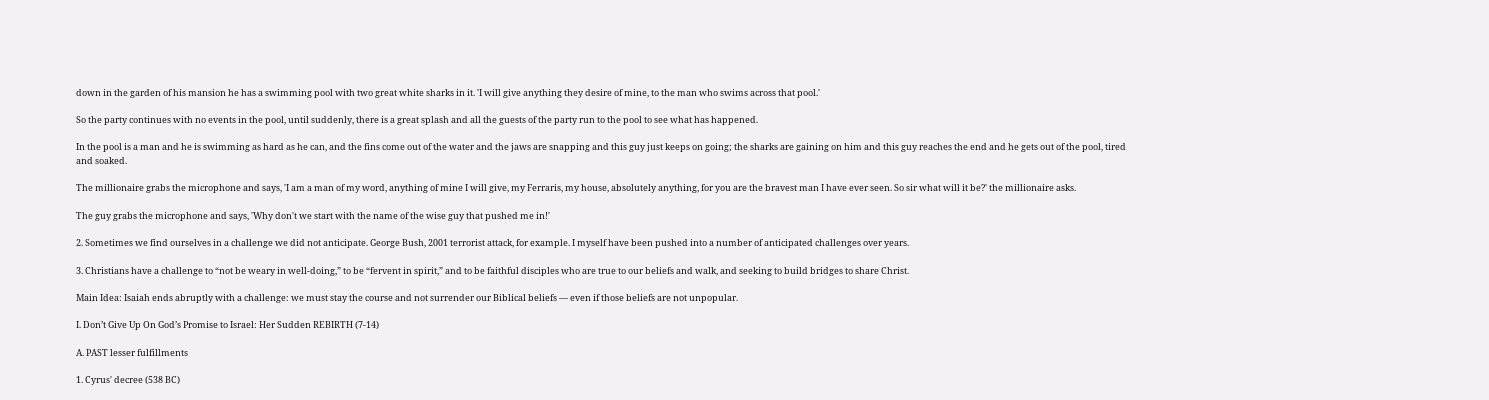down in the garden of his mansion he has a swimming pool with two great white sharks in it. 'I will give anything they desire of mine, to the man who swims across that pool.'

So the party continues with no events in the pool, until suddenly, there is a great splash and all the guests of the party run to the pool to see what has happened.

In the pool is a man and he is swimming as hard as he can, and the fins come out of the water and the jaws are snapping and this guy just keeps on going; the sharks are gaining on him and this guy reaches the end and he gets out of the pool, tired and soaked.

The millionaire grabs the microphone and says, 'I am a man of my word, anything of mine I will give, my Ferraris, my house, absolutely anything, for you are the bravest man I have ever seen. So sir what will it be?' the millionaire asks.

The guy grabs the microphone and says, 'Why don't we start with the name of the wise guy that pushed me in!'

2. Sometimes we find ourselves in a challenge we did not anticipate. George Bush, 2001 terrorist attack, for example. I myself have been pushed into a number of anticipated challenges over years.

3. Christians have a challenge to “not be weary in well-doing,” to be “fervent in spirit,” and to be faithful disciples who are true to our beliefs and walk, and seeking to build bridges to share Christ.

Main Idea: Isaiah ends abruptly with a challenge: we must stay the course and not surrender our Biblical beliefs — even if those beliefs are not unpopular.

I. Don’t Give Up On God’s Promise to Israel: Her Sudden REBIRTH (7-14)

A. PAST lesser fulfillments

1. Cyrus' decree (538 BC)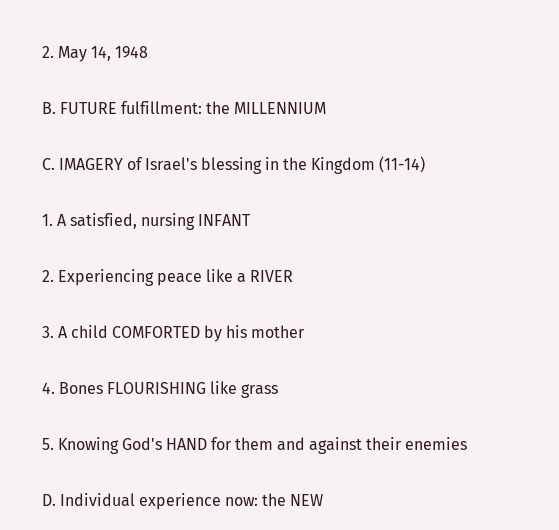2. May 14, 1948

B. FUTURE fulfillment: the MILLENNIUM

C. IMAGERY of Israel's blessing in the Kingdom (11-14)

1. A satisfied, nursing INFANT

2. Experiencing peace like a RIVER

3. A child COMFORTED by his mother

4. Bones FLOURISHING like grass

5. Knowing God's HAND for them and against their enemies

D. Individual experience now: the NEW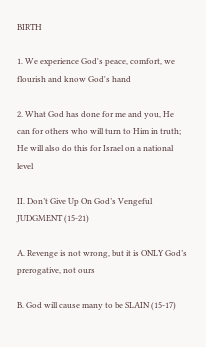BIRTH

1. We experience God's peace, comfort, we flourish and know God's hand

2. What God has done for me and you, He can for others who will turn to Him in truth; He will also do this for Israel on a national level

II. Don’t Give Up On God’s Vengeful JUDGMENT (15-21)

A. Revenge is not wrong, but it is ONLY God’s prerogative, not ours

B. God will cause many to be SLAIN (15-17)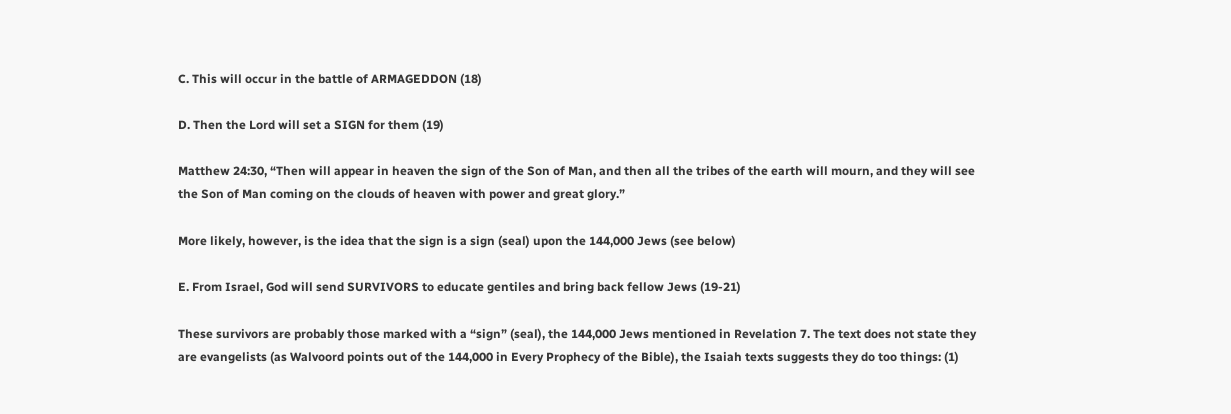C. This will occur in the battle of ARMAGEDDON (18)

D. Then the Lord will set a SIGN for them (19)

Matthew 24:30, “Then will appear in heaven the sign of the Son of Man, and then all the tribes of the earth will mourn, and they will see the Son of Man coming on the clouds of heaven with power and great glory.”

More likely, however, is the idea that the sign is a sign (seal) upon the 144,000 Jews (see below)

E. From Israel, God will send SURVIVORS to educate gentiles and bring back fellow Jews (19-21)

These survivors are probably those marked with a “sign” (seal), the 144,000 Jews mentioned in Revelation 7. The text does not state they are evangelists (as Walvoord points out of the 144,000 in Every Prophecy of the Bible), the Isaiah texts suggests they do too things: (1)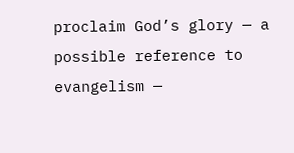proclaim God’s glory — a possible reference to evangelism —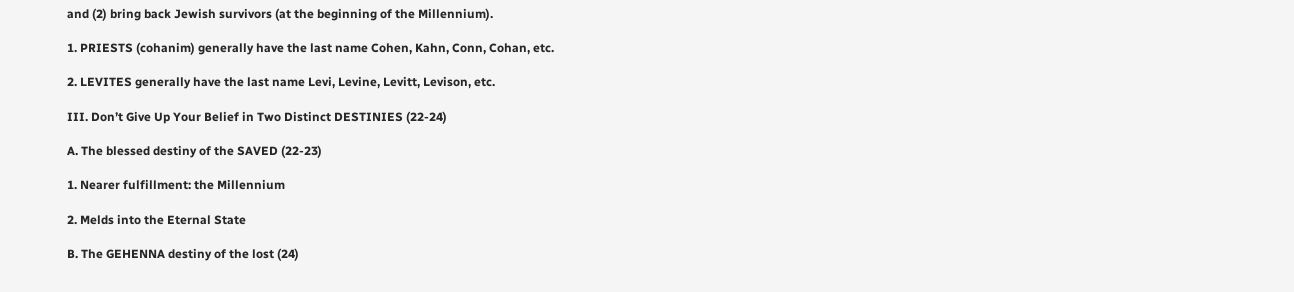and (2) bring back Jewish survivors (at the beginning of the Millennium).

1. PRIESTS (cohanim) generally have the last name Cohen, Kahn, Conn, Cohan, etc.

2. LEVITES generally have the last name Levi, Levine, Levitt, Levison, etc.

III. Don’t Give Up Your Belief in Two Distinct DESTINIES (22-24)

A. The blessed destiny of the SAVED (22-23)

1. Nearer fulfillment: the Millennium

2. Melds into the Eternal State

B. The GEHENNA destiny of the lost (24)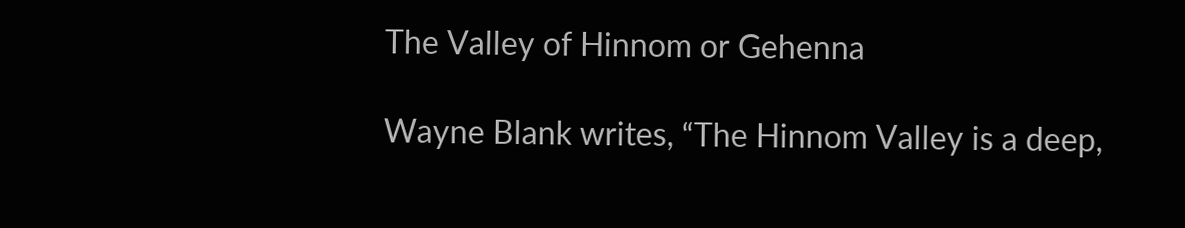The Valley of Hinnom or Gehenna

Wayne Blank writes, “The Hinnom Valley is a deep,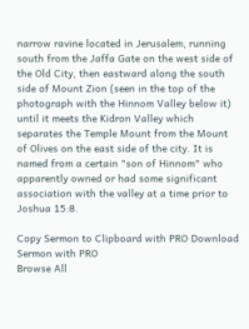narrow ravine located in Jerusalem, running south from the Jaffa Gate on the west side of the Old City, then eastward along the south side of Mount Zion (seen in the top of the photograph with the Hinnom Valley below it) until it meets the Kidron Valley which separates the Temple Mount from the Mount of Olives on the east side of the city. It is named from a certain "son of Hinnom" who apparently owned or had some significant association with the valley at a time prior to Joshua 15:8.

Copy Sermon to Clipboard with PRO Download Sermon with PRO
Browse All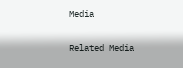Media

Related Media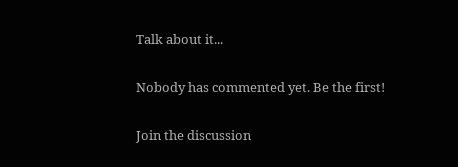Talk about it...

Nobody has commented yet. Be the first!

Join the discussion